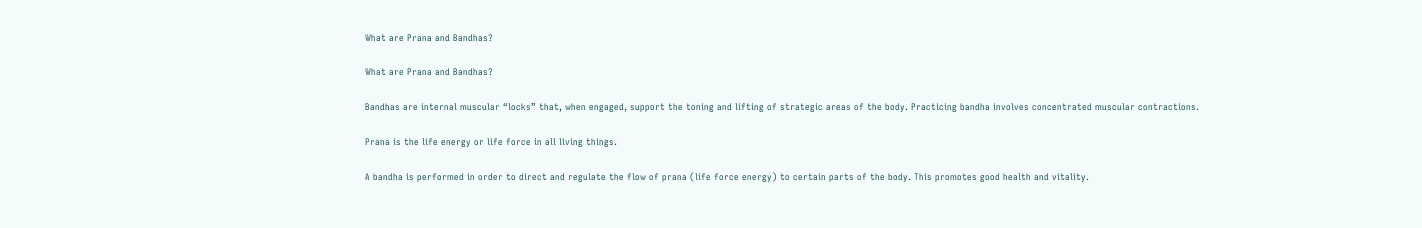What are Prana and Bandhas?

What are Prana and Bandhas?

Bandhas are internal muscular “locks” that, when engaged, support the toning and lifting of strategic areas of the body. Practicing bandha involves concentrated muscular contractions.

Prana is the life energy or life force in all living things.

A bandha is performed in order to direct and regulate the flow of prana (life force energy) to certain parts of the body. This promotes good health and vitality.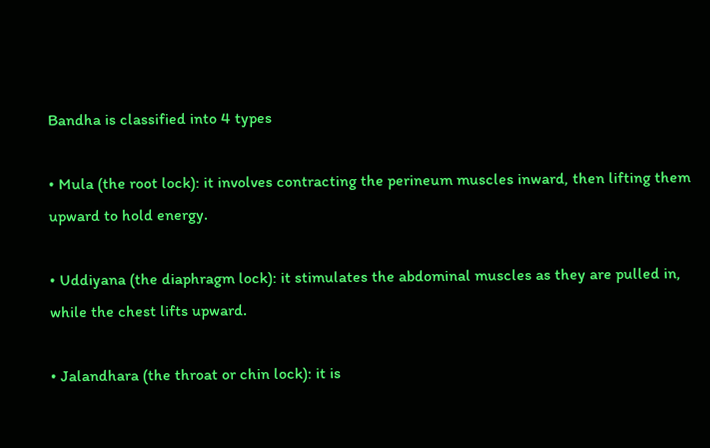Bandha is classified into 4 types

• Mula (the root lock): it involves contracting the perineum muscles inward, then lifting them upward to hold energy.

• Uddiyana (the diaphragm lock): it stimulates the abdominal muscles as they are pulled in, while the chest lifts upward.

• Jalandhara (the throat or chin lock): it is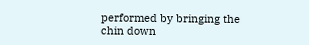performed by bringing the chin down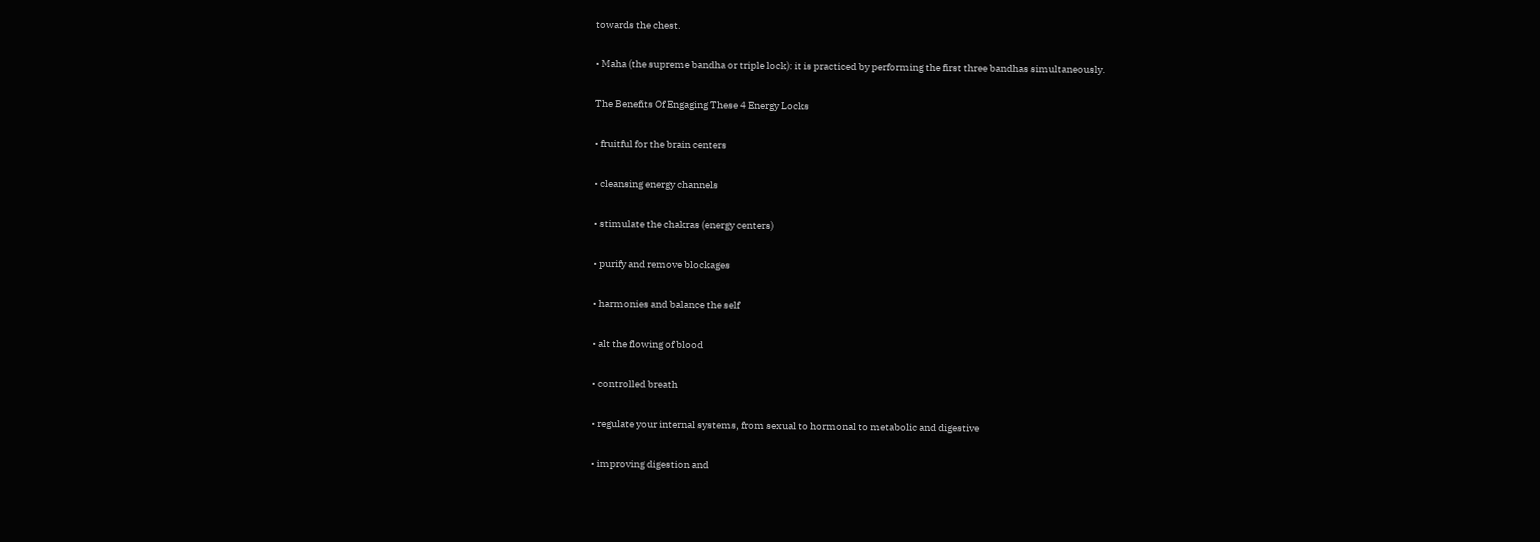towards the chest.

• Maha (the supreme bandha or triple lock): it is practiced by performing the first three bandhas simultaneously.

The Benefits Of Engaging These 4 Energy Locks

• fruitful for the brain centers

• cleansing energy channels

• stimulate the chakras (energy centers)

• purify and remove blockages

• harmonies and balance the self

• alt the flowing of blood

• controlled breath

• regulate your internal systems, from sexual to hormonal to metabolic and digestive

• improving digestion and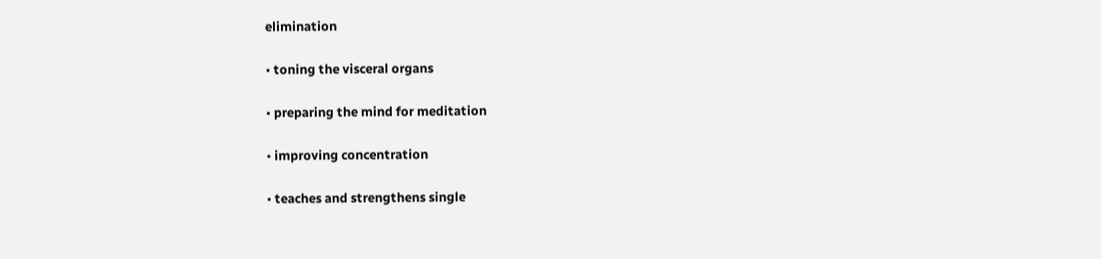elimination

• toning the visceral organs

• preparing the mind for meditation

• improving concentration

• teaches and strengthens single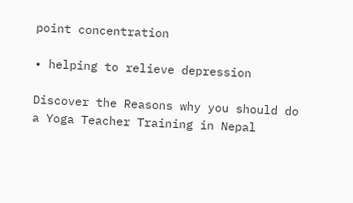point concentration

• helping to relieve depression

Discover the Reasons why you should do a Yoga Teacher Training in Nepal